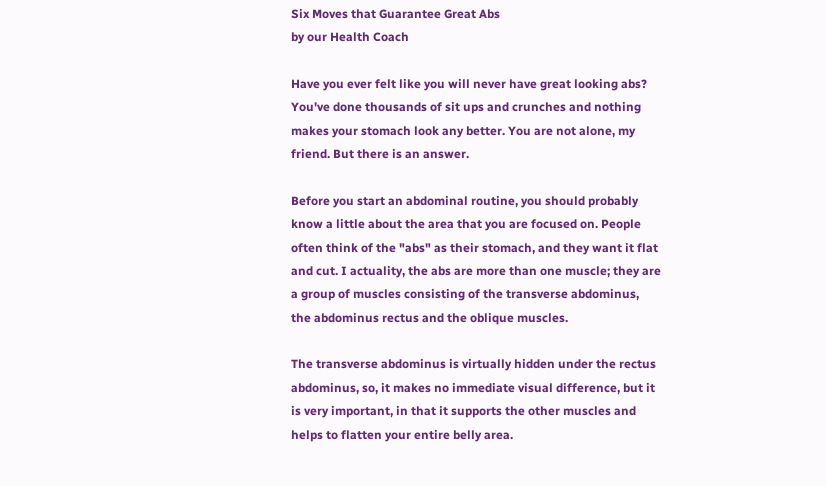Six Moves that Guarantee Great Abs
by our Health Coach

Have you ever felt like you will never have great looking abs? You've done thousands of sit ups and crunches and nothing makes your stomach look any better. You are not alone, my friend. But there is an answer.

Before you start an abdominal routine, you should probably know a little about the area that you are focused on. People often think of the "abs" as their stomach, and they want it flat and cut. I actuality, the abs are more than one muscle; they are a group of muscles consisting of the transverse abdominus, the abdominus rectus and the oblique muscles.

The transverse abdominus is virtually hidden under the rectus abdominus, so, it makes no immediate visual difference, but it is very important, in that it supports the other muscles and helps to flatten your entire belly area.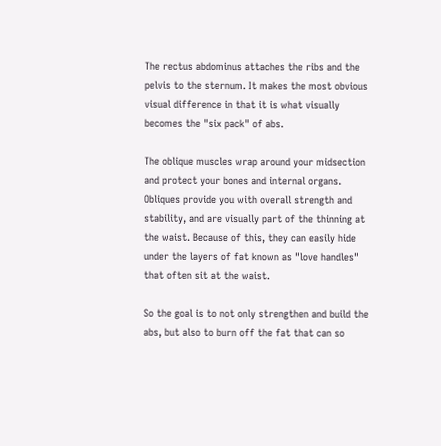The rectus abdominus attaches the ribs and the pelvis to the sternum. It makes the most obvious visual difference in that it is what visually becomes the "six pack" of abs.

The oblique muscles wrap around your midsection and protect your bones and internal organs. Obliques provide you with overall strength and stability, and are visually part of the thinning at the waist. Because of this, they can easily hide under the layers of fat known as "love handles" that often sit at the waist.

So the goal is to not only strengthen and build the abs, but also to burn off the fat that can so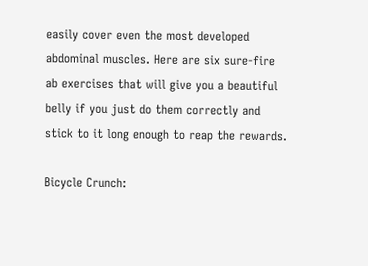easily cover even the most developed abdominal muscles. Here are six sure-fire ab exercises that will give you a beautiful belly if you just do them correctly and stick to it long enough to reap the rewards.

Bicycle Crunch: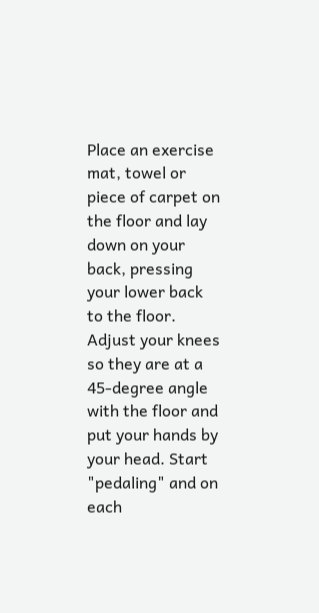Place an exercise mat, towel or piece of carpet on the floor and lay down on your back, pressing your lower back to the floor. Adjust your knees so they are at a 45-degree angle with the floor and put your hands by your head. Start "pedaling" and on each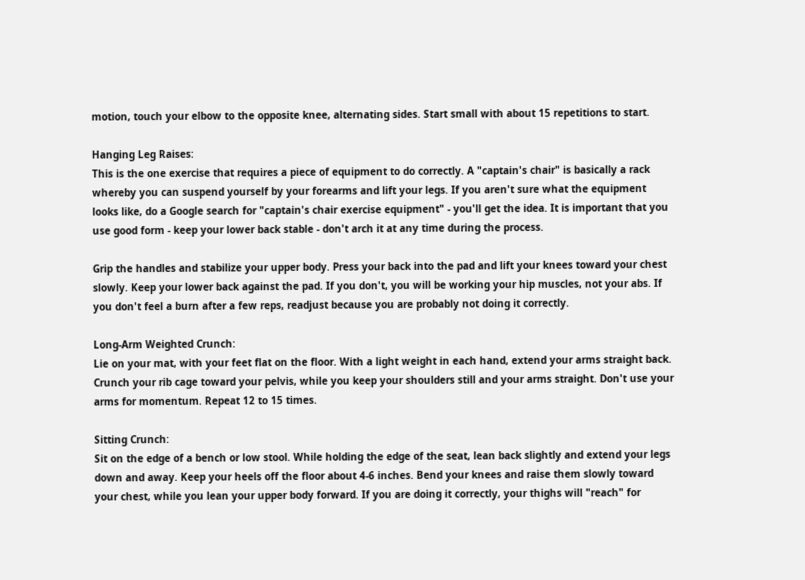motion, touch your elbow to the opposite knee, alternating sides. Start small with about 15 repetitions to start.

Hanging Leg Raises:
This is the one exercise that requires a piece of equipment to do correctly. A "captain's chair" is basically a rack whereby you can suspend yourself by your forearms and lift your legs. If you aren't sure what the equipment looks like, do a Google search for "captain's chair exercise equipment" - you'll get the idea. It is important that you use good form - keep your lower back stable - don't arch it at any time during the process.

Grip the handles and stabilize your upper body. Press your back into the pad and lift your knees toward your chest slowly. Keep your lower back against the pad. If you don't, you will be working your hip muscles, not your abs. If you don't feel a burn after a few reps, readjust because you are probably not doing it correctly.

Long-Arm Weighted Crunch:
Lie on your mat, with your feet flat on the floor. With a light weight in each hand, extend your arms straight back. Crunch your rib cage toward your pelvis, while you keep your shoulders still and your arms straight. Don't use your arms for momentum. Repeat 12 to 15 times.

Sitting Crunch:
Sit on the edge of a bench or low stool. While holding the edge of the seat, lean back slightly and extend your legs down and away. Keep your heels off the floor about 4-6 inches. Bend your knees and raise them slowly toward your chest, while you lean your upper body forward. If you are doing it correctly, your thighs will "reach" for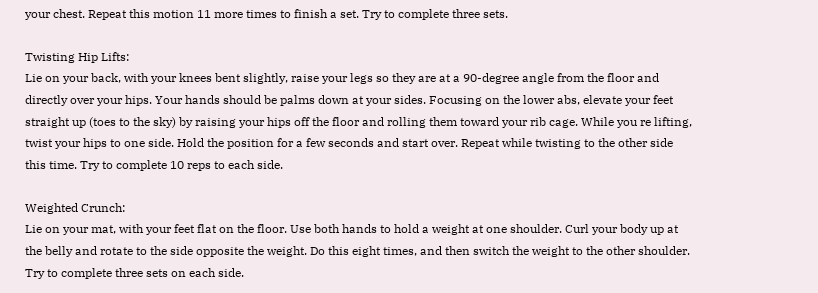your chest. Repeat this motion 11 more times to finish a set. Try to complete three sets.

Twisting Hip Lifts:
Lie on your back, with your knees bent slightly, raise your legs so they are at a 90-degree angle from the floor and directly over your hips. Your hands should be palms down at your sides. Focusing on the lower abs, elevate your feet straight up (toes to the sky) by raising your hips off the floor and rolling them toward your rib cage. While you re lifting, twist your hips to one side. Hold the position for a few seconds and start over. Repeat while twisting to the other side this time. Try to complete 10 reps to each side.

Weighted Crunch:
Lie on your mat, with your feet flat on the floor. Use both hands to hold a weight at one shoulder. Curl your body up at the belly and rotate to the side opposite the weight. Do this eight times, and then switch the weight to the other shoulder. Try to complete three sets on each side.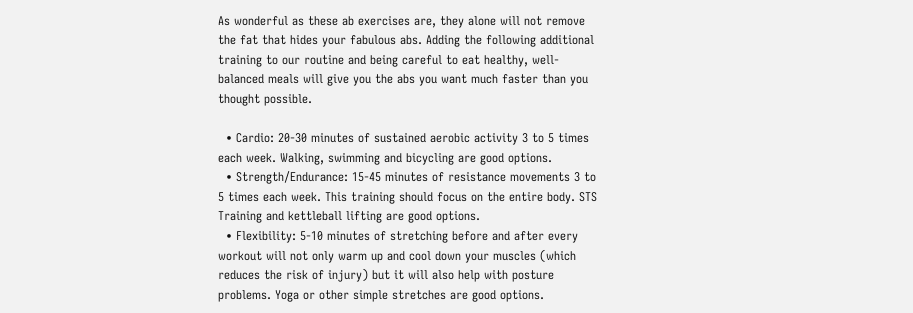As wonderful as these ab exercises are, they alone will not remove the fat that hides your fabulous abs. Adding the following additional training to our routine and being careful to eat healthy, well-balanced meals will give you the abs you want much faster than you thought possible.

  • Cardio: 20-30 minutes of sustained aerobic activity 3 to 5 times each week. Walking, swimming and bicycling are good options.
  • Strength/Endurance: 15-45 minutes of resistance movements 3 to 5 times each week. This training should focus on the entire body. STS Training and kettleball lifting are good options.
  • Flexibility: 5-10 minutes of stretching before and after every workout will not only warm up and cool down your muscles (which reduces the risk of injury) but it will also help with posture problems. Yoga or other simple stretches are good options.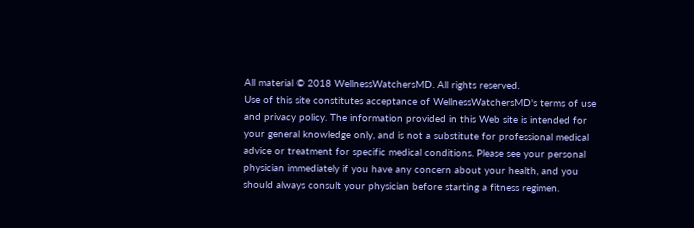All material © 2018 WellnessWatchersMD. All rights reserved.
Use of this site constitutes acceptance of WellnessWatchersMD's terms of use and privacy policy. The information provided in this Web site is intended for your general knowledge only, and is not a substitute for professional medical advice or treatment for specific medical conditions. Please see your personal physician immediately if you have any concern about your health, and you should always consult your physician before starting a fitness regimen.